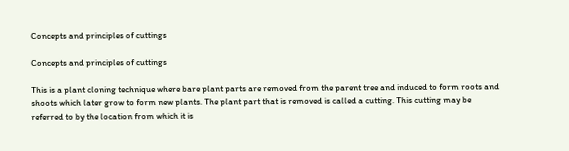Concepts and principles of cuttings

Concepts and principles of cuttings

This is a plant cloning technique where bare plant parts are removed from the parent tree and induced to form roots and shoots which later grow to form new plants. The plant part that is removed is called a cutting. This cutting may be referred to by the location from which it is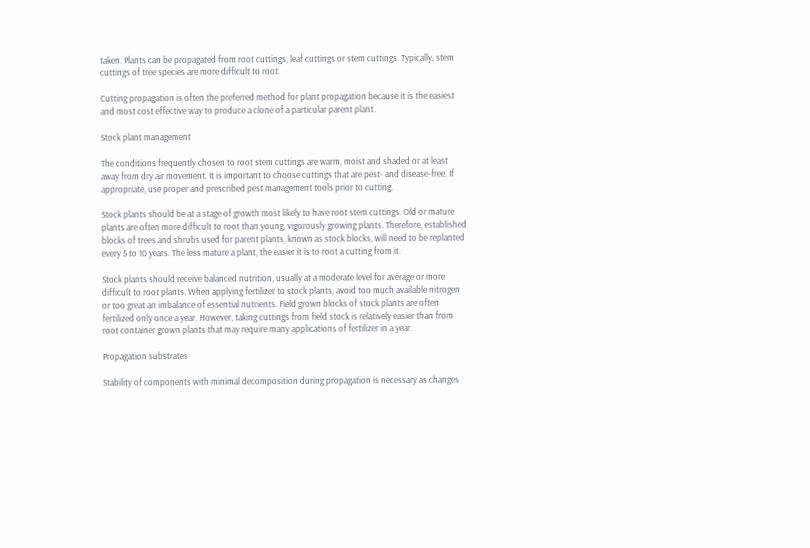taken. Plants can be propagated from root cuttings, leaf cuttings or stem cuttings. Typically, stem cuttings of tree species are more difficult to root.

Cutting propagation is often the preferred method for plant propagation because it is the easiest and most cost effective way to produce a clone of a particular parent plant.

Stock plant management

The conditions frequently chosen to root stem cuttings are warm, moist and shaded or at least away from dry air movement. It is important to choose cuttings that are pest- and disease-free. If appropriate, use proper and prescribed pest management tools prior to cutting.

Stock plants should be at a stage of growth most likely to have root stem cuttings. Old or mature plants are often more difficult to root than young, vigorously growing plants. Therefore, established blocks of trees and shrubs used for parent plants, known as stock blocks, will need to be replanted every 5 to 10 years. The less mature a plant, the easier it is to root a cutting from it.

Stock plants should receive balanced nutrition, usually at a moderate level for average or more difficult to root plants. When applying fertilizer to stock plants, avoid too much available nitrogen or too great an imbalance of essential nutrients. Field grown blocks of stock plants are often fertilized only once a year. However, taking cuttings from field stock is relatively easier than from root container grown plants that may require many applications of fertilizer in a year.

Propagation substrates

Stability of components with minimal decomposition during propagation is necessary as changes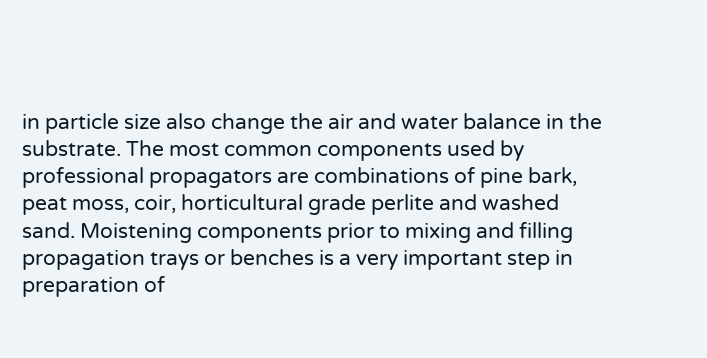in particle size also change the air and water balance in the substrate. The most common components used by professional propagators are combinations of pine bark, peat moss, coir, horticultural grade perlite and washed sand. Moistening components prior to mixing and filling propagation trays or benches is a very important step in preparation of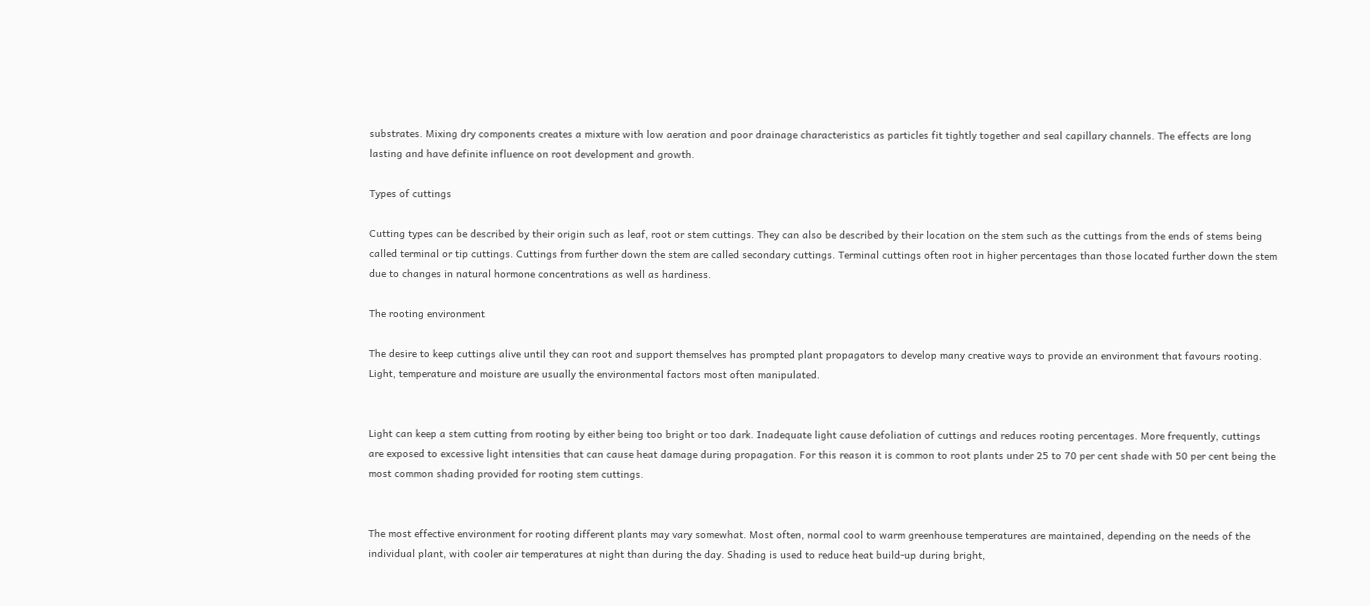substrates. Mixing dry components creates a mixture with low aeration and poor drainage characteristics as particles fit tightly together and seal capillary channels. The effects are long lasting and have definite influence on root development and growth.

Types of cuttings

Cutting types can be described by their origin such as leaf, root or stem cuttings. They can also be described by their location on the stem such as the cuttings from the ends of stems being called terminal or tip cuttings. Cuttings from further down the stem are called secondary cuttings. Terminal cuttings often root in higher percentages than those located further down the stem due to changes in natural hormone concentrations as well as hardiness.

The rooting environment

The desire to keep cuttings alive until they can root and support themselves has prompted plant propagators to develop many creative ways to provide an environment that favours rooting. Light, temperature and moisture are usually the environmental factors most often manipulated.


Light can keep a stem cutting from rooting by either being too bright or too dark. Inadequate light cause defoliation of cuttings and reduces rooting percentages. More frequently, cuttings are exposed to excessive light intensities that can cause heat damage during propagation. For this reason it is common to root plants under 25 to 70 per cent shade with 50 per cent being the most common shading provided for rooting stem cuttings.


The most effective environment for rooting different plants may vary somewhat. Most often, normal cool to warm greenhouse temperatures are maintained, depending on the needs of the individual plant, with cooler air temperatures at night than during the day. Shading is used to reduce heat build-up during bright,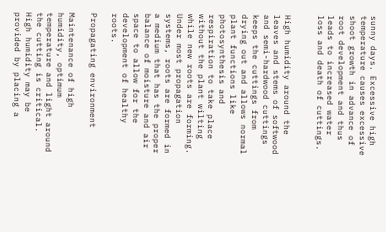sunny days. Excessive high temperature causes excessive shoot growth in advance of root development and thus leads to increased water loss and death of cuttings.


High humidity around the leaves and stems of softwood and semi-hardwood cuttings keeps the cuttings from drying out and allows normal plant functions like photosynthesis and respiration to take place without the plant wilting while new roots are forming. Under most propagation systems, roots are formed in a medium that has the proper balance of moisture and air space to allow for the development of healthy roots.

Propagating environment

Maintenance of high humidity, optimum temperature and light around the cutting is critical. High humidity may be provided by placing a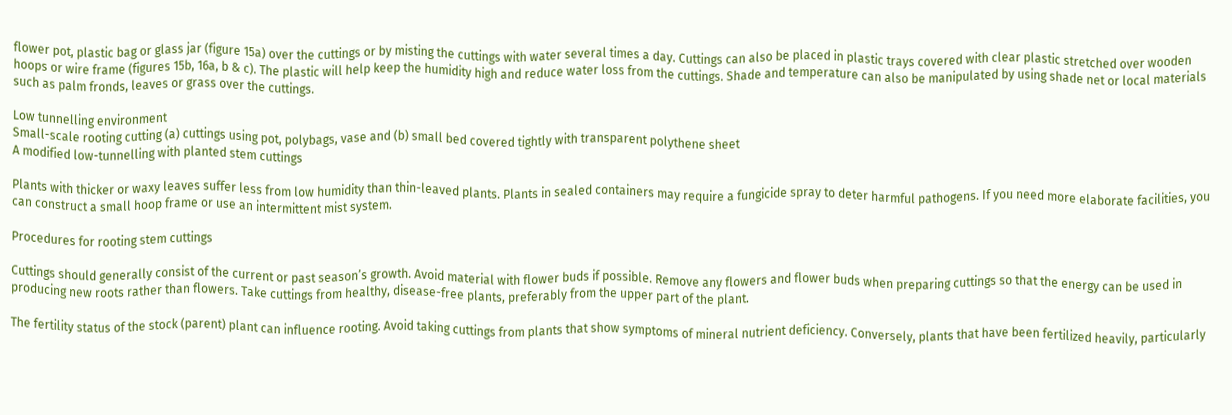flower pot, plastic bag or glass jar (figure 15a) over the cuttings or by misting the cuttings with water several times a day. Cuttings can also be placed in plastic trays covered with clear plastic stretched over wooden hoops or wire frame (figures 15b, 16a, b & c). The plastic will help keep the humidity high and reduce water loss from the cuttings. Shade and temperature can also be manipulated by using shade net or local materials such as palm fronds, leaves or grass over the cuttings.

Low tunnelling environment
Small-scale rooting cutting (a) cuttings using pot, polybags, vase and (b) small bed covered tightly with transparent polythene sheet
A modified low-tunnelling with planted stem cuttings

Plants with thicker or waxy leaves suffer less from low humidity than thin-leaved plants. Plants in sealed containers may require a fungicide spray to deter harmful pathogens. If you need more elaborate facilities, you can construct a small hoop frame or use an intermittent mist system.

Procedures for rooting stem cuttings

Cuttings should generally consist of the current or past season’s growth. Avoid material with flower buds if possible. Remove any flowers and flower buds when preparing cuttings so that the energy can be used in producing new roots rather than flowers. Take cuttings from healthy, disease-free plants, preferably from the upper part of the plant.

The fertility status of the stock (parent) plant can influence rooting. Avoid taking cuttings from plants that show symptoms of mineral nutrient deficiency. Conversely, plants that have been fertilized heavily, particularly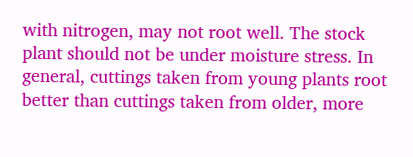with nitrogen, may not root well. The stock plant should not be under moisture stress. In general, cuttings taken from young plants root better than cuttings taken from older, more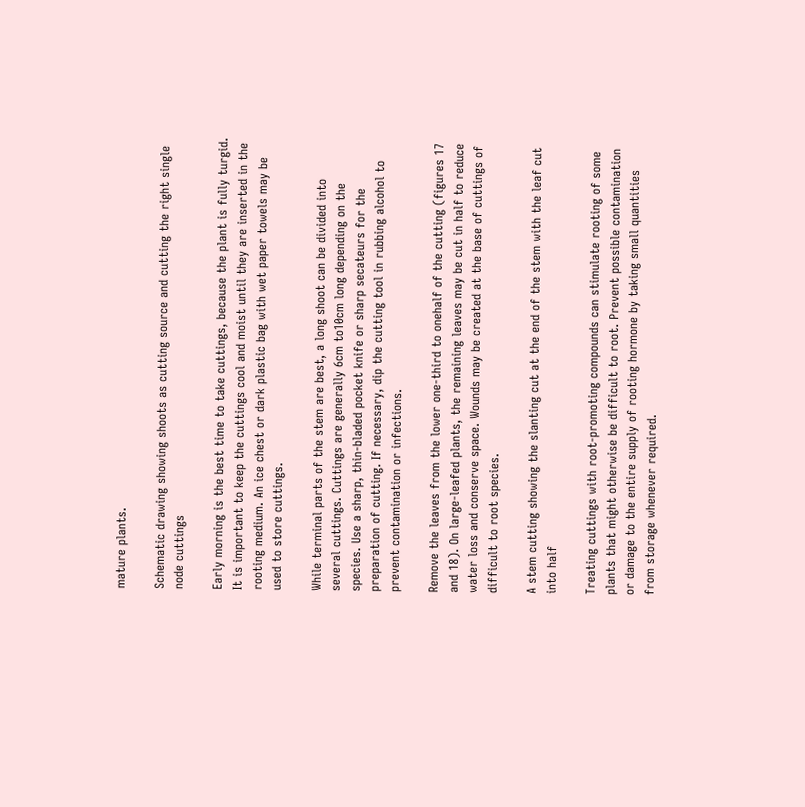mature plants.

Schematic drawing showing shoots as cutting source and cutting the right single node cuttings

Early morning is the best time to take cuttings, because the plant is fully turgid. It is important to keep the cuttings cool and moist until they are inserted in the rooting medium. An ice chest or dark plastic bag with wet paper towels may be used to store cuttings.

While terminal parts of the stem are best, a long shoot can be divided into several cuttings. Cuttings are generally 6cm to10cm long depending on the species. Use a sharp, thin-bladed pocket knife or sharp secateurs for the preparation of cutting. If necessary, dip the cutting tool in rubbing alcohol to prevent contamination or infections.

Remove the leaves from the lower one-third to onehalf of the cutting (figures 17 and 18). On large-leafed plants, the remaining leaves may be cut in half to reduce water loss and conserve space. Wounds may be created at the base of cuttings of difficult to root species.

A stem cutting showing the slanting cut at the end of the stem with the leaf cut into half

Treating cuttings with root-promoting compounds can stimulate rooting of some plants that might otherwise be difficult to root. Prevent possible contamination or damage to the entire supply of rooting hormone by taking small quantities from storage whenever required.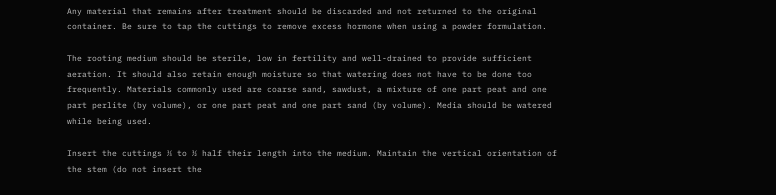Any material that remains after treatment should be discarded and not returned to the original container. Be sure to tap the cuttings to remove excess hormone when using a powder formulation.

The rooting medium should be sterile, low in fertility and well-drained to provide sufficient aeration. It should also retain enough moisture so that watering does not have to be done too frequently. Materials commonly used are coarse sand, sawdust, a mixture of one part peat and one part perlite (by volume), or one part peat and one part sand (by volume). Media should be watered while being used.

Insert the cuttings ⅓ to ½ half their length into the medium. Maintain the vertical orientation of the stem (do not insert the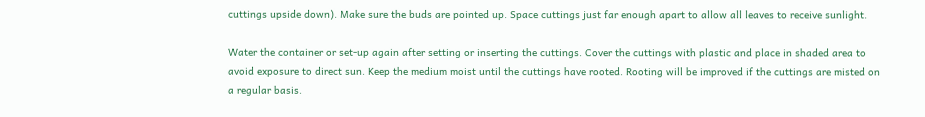cuttings upside down). Make sure the buds are pointed up. Space cuttings just far enough apart to allow all leaves to receive sunlight.

Water the container or set-up again after setting or inserting the cuttings. Cover the cuttings with plastic and place in shaded area to avoid exposure to direct sun. Keep the medium moist until the cuttings have rooted. Rooting will be improved if the cuttings are misted on a regular basis.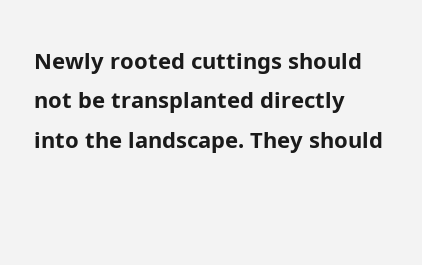Newly rooted cuttings should not be transplanted directly into the landscape. They should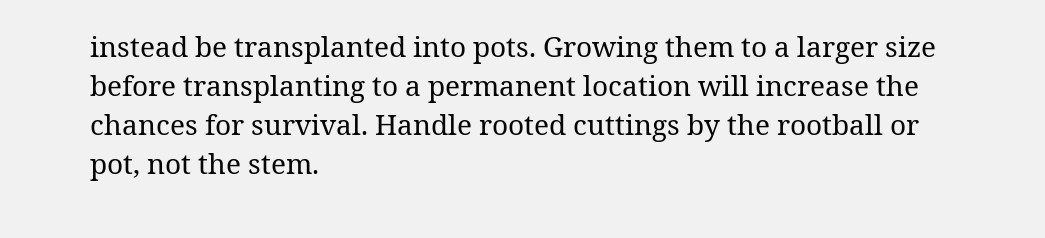instead be transplanted into pots. Growing them to a larger size before transplanting to a permanent location will increase the chances for survival. Handle rooted cuttings by the rootball or pot, not the stem.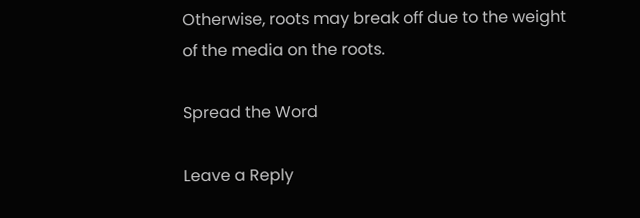Otherwise, roots may break off due to the weight of the media on the roots.

Spread the Word

Leave a Reply